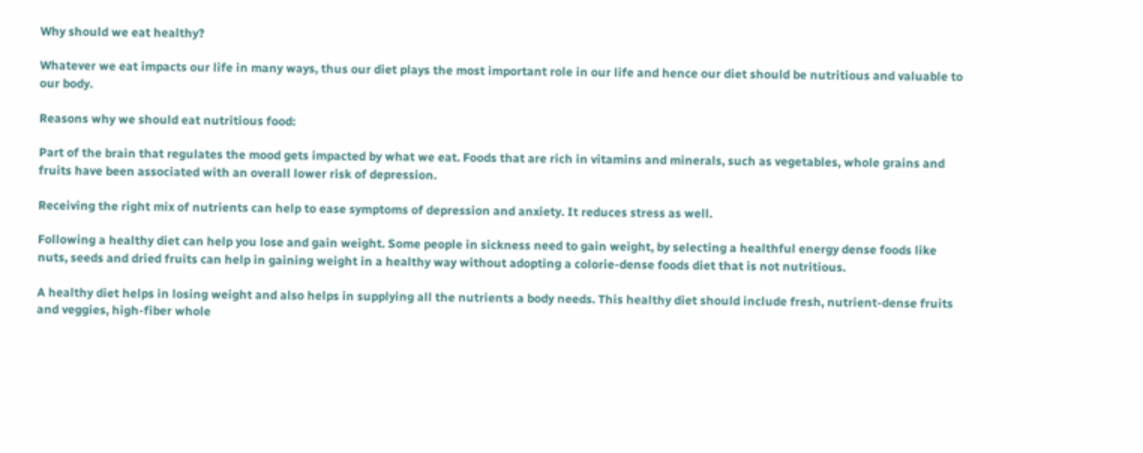Why should we eat healthy?

Whatever we eat impacts our life in many ways, thus our diet plays the most important role in our life and hence our diet should be nutritious and valuable to our body.

Reasons why we should eat nutritious food:

Part of the brain that regulates the mood gets impacted by what we eat. Foods that are rich in vitamins and minerals, such as vegetables, whole grains and fruits have been associated with an overall lower risk of depression.

Receiving the right mix of nutrients can help to ease symptoms of depression and anxiety. It reduces stress as well.

Following a healthy diet can help you lose and gain weight. Some people in sickness need to gain weight, by selecting a healthful energy dense foods like nuts, seeds and dried fruits can help in gaining weight in a healthy way without adopting a colorie-dense foods diet that is not nutritious.

A healthy diet helps in losing weight and also helps in supplying all the nutrients a body needs. This healthy diet should include fresh, nutrient-dense fruits and veggies, high-fiber whole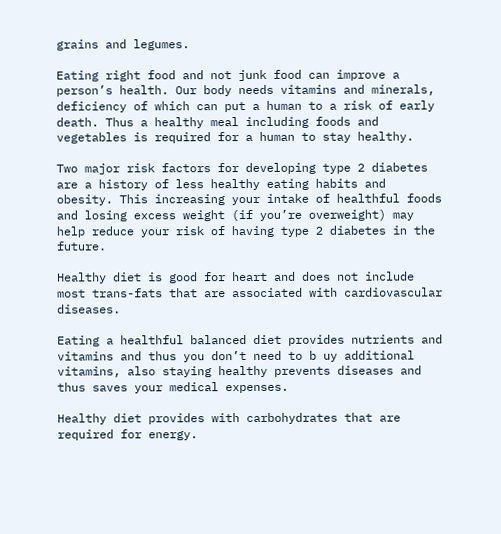grains and legumes.

Eating right food and not junk food can improve a person’s health. Our body needs vitamins and minerals, deficiency of which can put a human to a risk of early death. Thus a healthy meal including foods and vegetables is required for a human to stay healthy.

Two major risk factors for developing type 2 diabetes are a history of less healthy eating habits and obesity. This increasing your intake of healthful foods and losing excess weight (if you’re overweight) may help reduce your risk of having type 2 diabetes in the future.

Healthy diet is good for heart and does not include most trans-fats that are associated with cardiovascular diseases.

Eating a healthful balanced diet provides nutrients and vitamins and thus you don’t need to b uy additional vitamins, also staying healthy prevents diseases and thus saves your medical expenses.

Healthy diet provides with carbohydrates that are required for energy.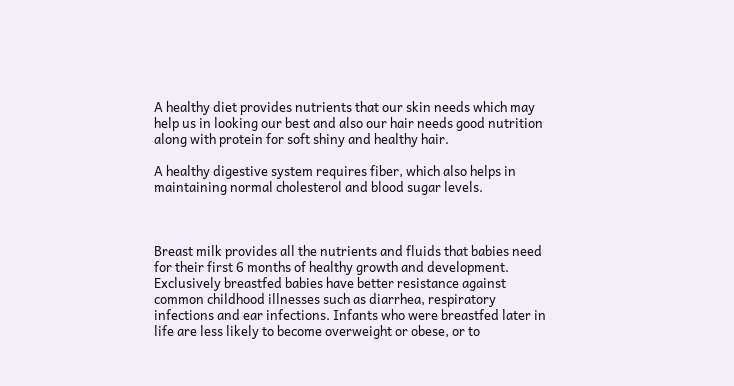A healthy diet provides nutrients that our skin needs which may help us in looking our best and also our hair needs good nutrition along with protein for soft shiny and healthy hair.

A healthy digestive system requires fiber, which also helps in maintaining normal cholesterol and blood sugar levels.



Breast milk provides all the nutrients and fluids that babies need for their first 6 months of healthy growth and development. Exclusively breastfed babies have better resistance against common childhood illnesses such as diarrhea, respiratory infections and ear infections. Infants who were breastfed later in life are less likely to become overweight or obese, or to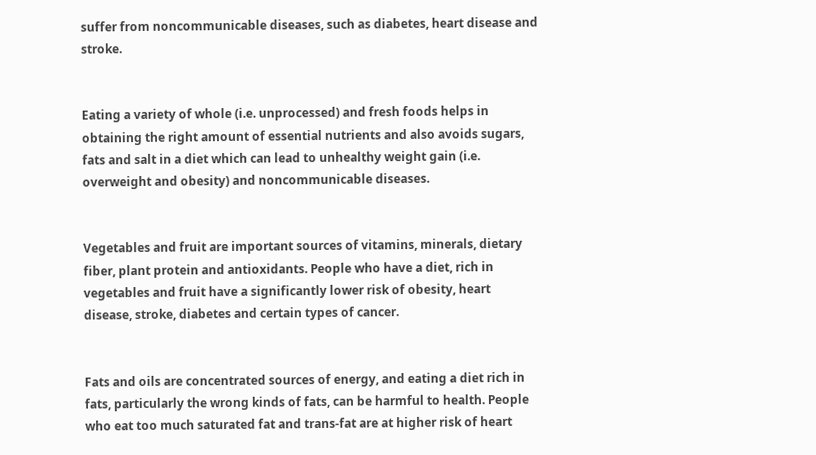suffer from noncommunicable diseases, such as diabetes, heart disease and stroke.


Eating a variety of whole (i.e. unprocessed) and fresh foods helps in obtaining the right amount of essential nutrients and also avoids sugars, fats and salt in a diet which can lead to unhealthy weight gain (i.e. overweight and obesity) and noncommunicable diseases.


Vegetables and fruit are important sources of vitamins, minerals, dietary fiber, plant protein and antioxidants. People who have a diet, rich in vegetables and fruit have a significantly lower risk of obesity, heart disease, stroke, diabetes and certain types of cancer.


Fats and oils are concentrated sources of energy, and eating a diet rich in fats, particularly the wrong kinds of fats, can be harmful to health. People who eat too much saturated fat and trans-fat are at higher risk of heart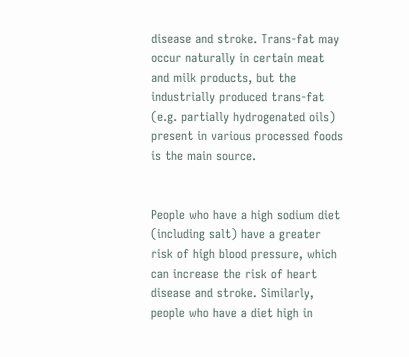disease and stroke. Trans-fat may occur naturally in certain meat and milk products, but the industrially produced trans-fat (e.g. partially hydrogenated oils) present in various processed foods is the main source.


People who have a high sodium diet (including salt) have a greater risk of high blood pressure, which can increase the risk of heart disease and stroke. Similarly, people who have a diet high in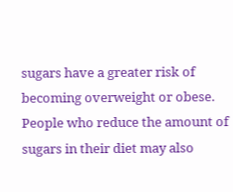sugars have a greater risk of becoming overweight or obese. People who reduce the amount of sugars in their diet may also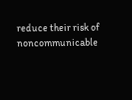reduce their risk of noncommunicable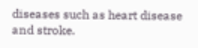diseases such as heart disease and stroke.